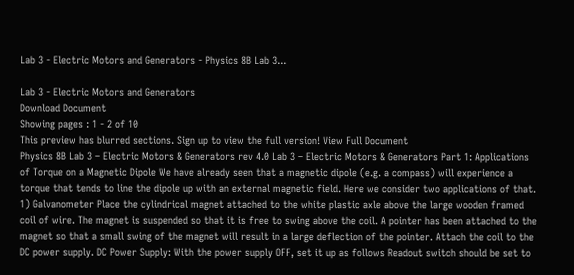Lab 3 - Electric Motors and Generators - Physics 8B Lab 3...

Lab 3 - Electric Motors and Generators
Download Document
Showing pages : 1 - 2 of 10
This preview has blurred sections. Sign up to view the full version! View Full Document
Physics 8B Lab 3 – Electric Motors & Generators rev 4.0 Lab 3 – Electric Motors & Generators Part 1: Applications of Torque on a Magnetic Dipole We have already seen that a magnetic dipole (e.g. a compass) will experience a torque that tends to line the dipole up with an external magnetic field. Here we consider two applications of that. 1) Galvanometer Place the cylindrical magnet attached to the white plastic axle above the large wooden framed coil of wire. The magnet is suspended so that it is free to swing above the coil. A pointer has been attached to the magnet so that a small swing of the magnet will result in a large deflection of the pointer. Attach the coil to the DC power supply. DC Power Supply: With the power supply OFF, set it up as follows Readout switch should be set to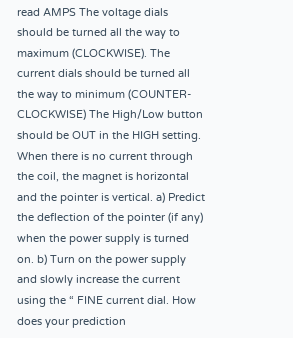read AMPS The voltage dials should be turned all the way to maximum (CLOCKWISE). The current dials should be turned all the way to minimum (COUNTER- CLOCKWISE) The High/Low button should be OUT in the HIGH setting. When there is no current through the coil, the magnet is horizontal and the pointer is vertical. a) Predict the deflection of the pointer (if any) when the power supply is turned on. b) Turn on the power supply and slowly increase the current using the “ FINE current dial. How does your prediction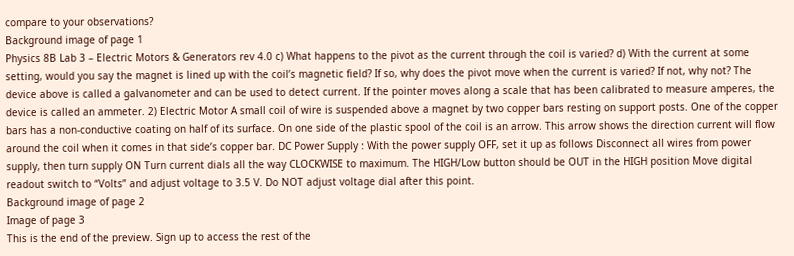compare to your observations?
Background image of page 1
Physics 8B Lab 3 – Electric Motors & Generators rev 4.0 c) What happens to the pivot as the current through the coil is varied? d) With the current at some setting, would you say the magnet is lined up with the coil’s magnetic field? If so, why does the pivot move when the current is varied? If not, why not? The device above is called a galvanometer and can be used to detect current. If the pointer moves along a scale that has been calibrated to measure amperes, the device is called an ammeter. 2) Electric Motor A small coil of wire is suspended above a magnet by two copper bars resting on support posts. One of the copper bars has a non-conductive coating on half of its surface. On one side of the plastic spool of the coil is an arrow. This arrow shows the direction current will flow around the coil when it comes in that side’s copper bar. DC Power Supply : With the power supply OFF, set it up as follows Disconnect all wires from power supply, then turn supply ON Turn current dials all the way CLOCKWISE to maximum. The HIGH/Low button should be OUT in the HIGH position Move digital readout switch to “Volts” and adjust voltage to 3.5 V. Do NOT adjust voltage dial after this point.
Background image of page 2
Image of page 3
This is the end of the preview. Sign up to access the rest of the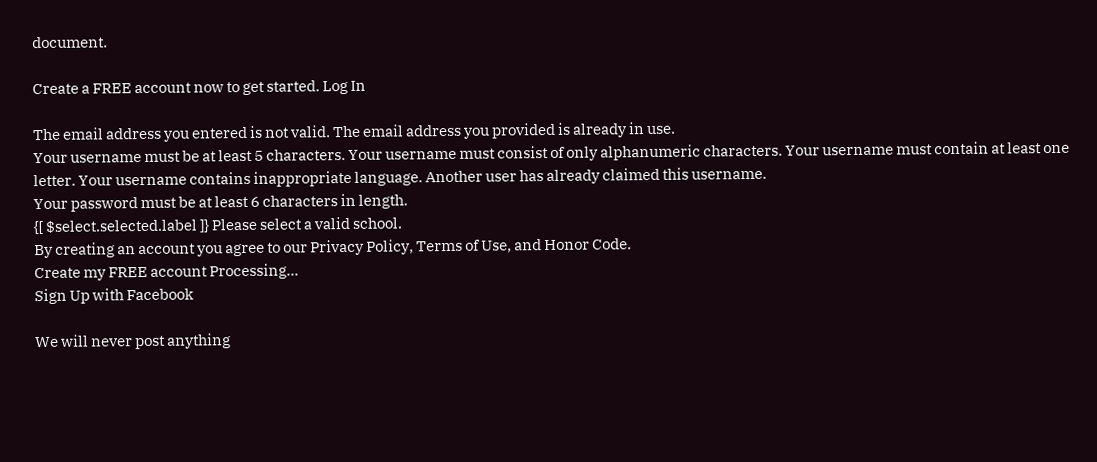document.

Create a FREE account now to get started. Log In

The email address you entered is not valid. The email address you provided is already in use.
Your username must be at least 5 characters. Your username must consist of only alphanumeric characters. Your username must contain at least one letter. Your username contains inappropriate language. Another user has already claimed this username.
Your password must be at least 6 characters in length.
{[ $select.selected.label ]} Please select a valid school.
By creating an account you agree to our Privacy Policy, Terms of Use, and Honor Code.
Create my FREE account Processing...
Sign Up with Facebook

We will never post anything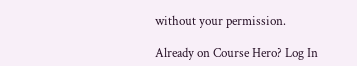without your permission.

Already on Course Hero? Log In